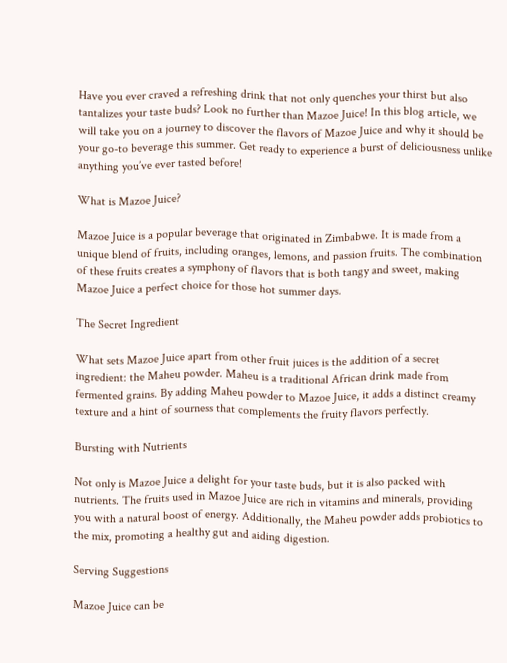Have you ever craved a refreshing drink that not only quenches your thirst but also tantalizes your taste buds? Look no further than Mazoe Juice! In this blog article, we will take you on a journey to discover the flavors of Mazoe Juice and why it should be your go-to beverage this summer. Get ready to experience a burst of deliciousness unlike anything you’ve ever tasted before!

What is Mazoe Juice?

Mazoe Juice is a popular beverage that originated in Zimbabwe. It is made from a unique blend of fruits, including oranges, lemons, and passion fruits. The combination of these fruits creates a symphony of flavors that is both tangy and sweet, making Mazoe Juice a perfect choice for those hot summer days.

The Secret Ingredient

What sets Mazoe Juice apart from other fruit juices is the addition of a secret ingredient: the Maheu powder. Maheu is a traditional African drink made from fermented grains. By adding Maheu powder to Mazoe Juice, it adds a distinct creamy texture and a hint of sourness that complements the fruity flavors perfectly.

Bursting with Nutrients

Not only is Mazoe Juice a delight for your taste buds, but it is also packed with nutrients. The fruits used in Mazoe Juice are rich in vitamins and minerals, providing you with a natural boost of energy. Additionally, the Maheu powder adds probiotics to the mix, promoting a healthy gut and aiding digestion.

Serving Suggestions

Mazoe Juice can be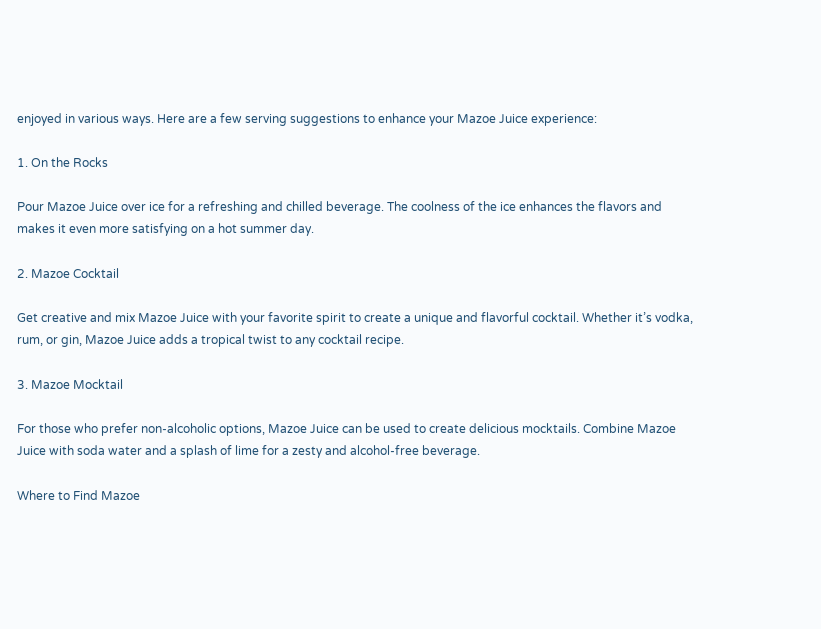enjoyed in various ways. Here are a few serving suggestions to enhance your Mazoe Juice experience:

1. On the Rocks

Pour Mazoe Juice over ice for a refreshing and chilled beverage. The coolness of the ice enhances the flavors and makes it even more satisfying on a hot summer day.

2. Mazoe Cocktail

Get creative and mix Mazoe Juice with your favorite spirit to create a unique and flavorful cocktail. Whether it’s vodka, rum, or gin, Mazoe Juice adds a tropical twist to any cocktail recipe.

3. Mazoe Mocktail

For those who prefer non-alcoholic options, Mazoe Juice can be used to create delicious mocktails. Combine Mazoe Juice with soda water and a splash of lime for a zesty and alcohol-free beverage.

Where to Find Mazoe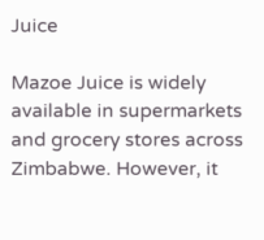Juice

Mazoe Juice is widely available in supermarkets and grocery stores across Zimbabwe. However, it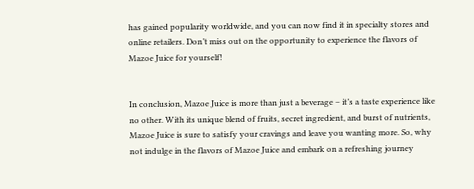has gained popularity worldwide, and you can now find it in specialty stores and online retailers. Don’t miss out on the opportunity to experience the flavors of Mazoe Juice for yourself!


In conclusion, Mazoe Juice is more than just a beverage – it’s a taste experience like no other. With its unique blend of fruits, secret ingredient, and burst of nutrients, Mazoe Juice is sure to satisfy your cravings and leave you wanting more. So, why not indulge in the flavors of Mazoe Juice and embark on a refreshing journey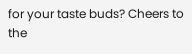for your taste buds? Cheers to the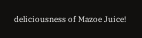deliciousness of Mazoe Juice!